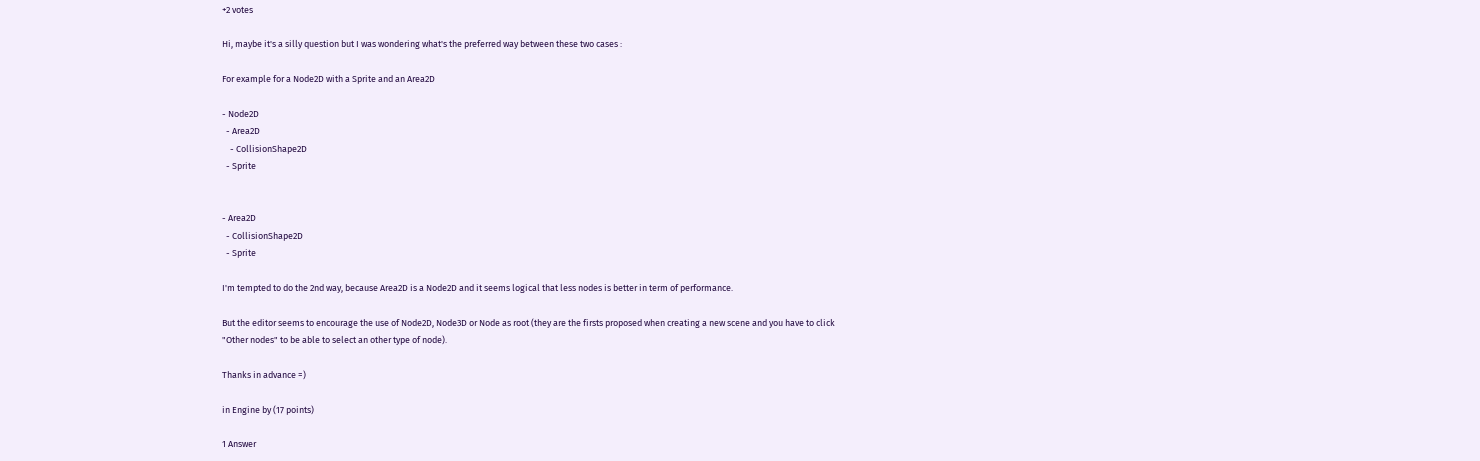+2 votes

Hi, maybe it's a silly question but I was wondering what's the preferred way between these two cases :

For example for a Node2D with a Sprite and an Area2D

- Node2D
  - Area2D
    - CollisionShape2D
  - Sprite


- Area2D
  - CollisionShape2D
  - Sprite

I'm tempted to do the 2nd way, because Area2D is a Node2D and it seems logical that less nodes is better in term of performance.

But the editor seems to encourage the use of Node2D, Node3D or Node as root (they are the firsts proposed when creating a new scene and you have to click "Other nodes" to be able to select an other type of node).

Thanks in advance =)

in Engine by (17 points)

1 Answer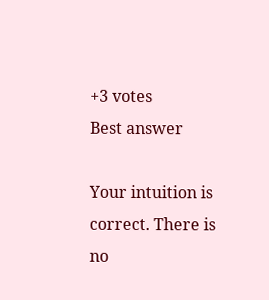+3 votes
Best answer

Your intuition is correct. There is no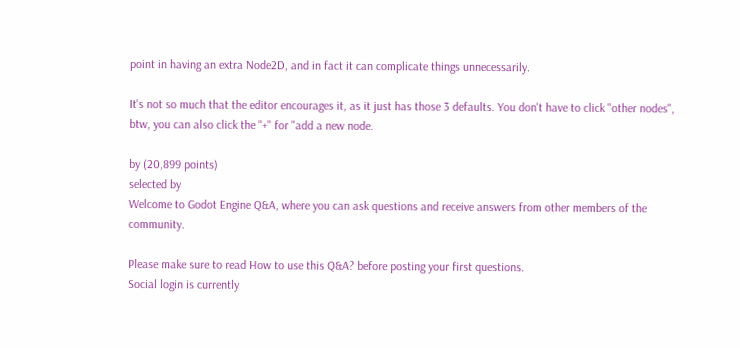point in having an extra Node2D, and in fact it can complicate things unnecessarily.

It's not so much that the editor encourages it, as it just has those 3 defaults. You don't have to click "other nodes", btw, you can also click the "+" for "add a new node.

by (20,899 points)
selected by
Welcome to Godot Engine Q&A, where you can ask questions and receive answers from other members of the community.

Please make sure to read How to use this Q&A? before posting your first questions.
Social login is currently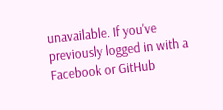unavailable. If you've previously logged in with a Facebook or GitHub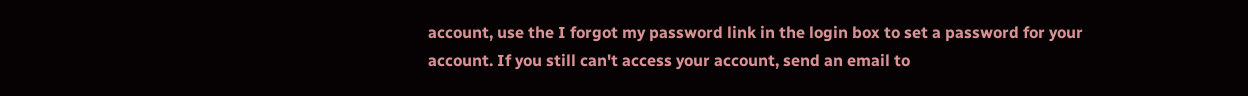account, use the I forgot my password link in the login box to set a password for your account. If you still can't access your account, send an email to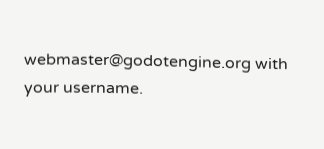webmaster@godotengine.org with your username.